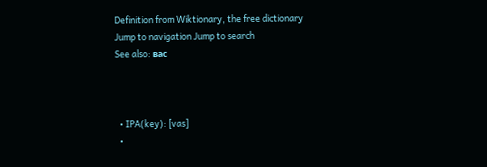Definition from Wiktionary, the free dictionary
Jump to navigation Jump to search
See also: вас



  • IPA(key): [vas]
  •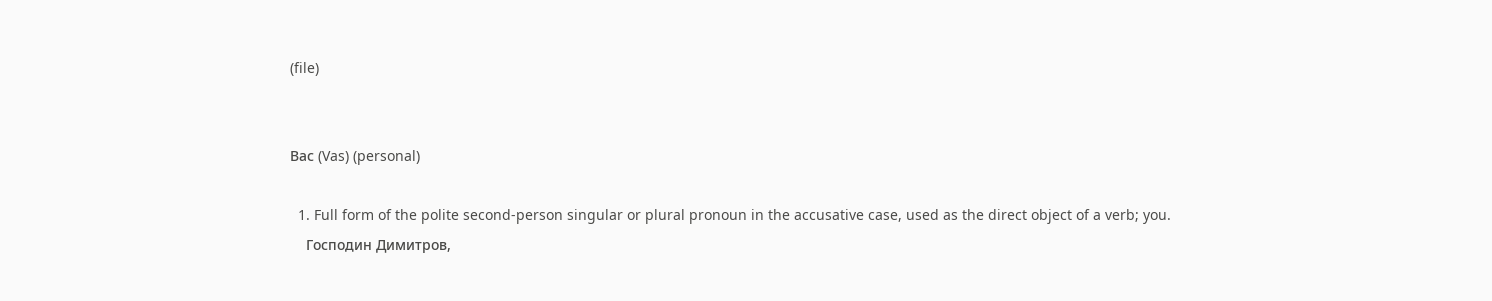(file)


Вас (Vas) (personal)

  1. Full form of the polite second-person singular or plural pronoun in the accusative case, used as the direct object of a verb; you.
    Господин Димитров,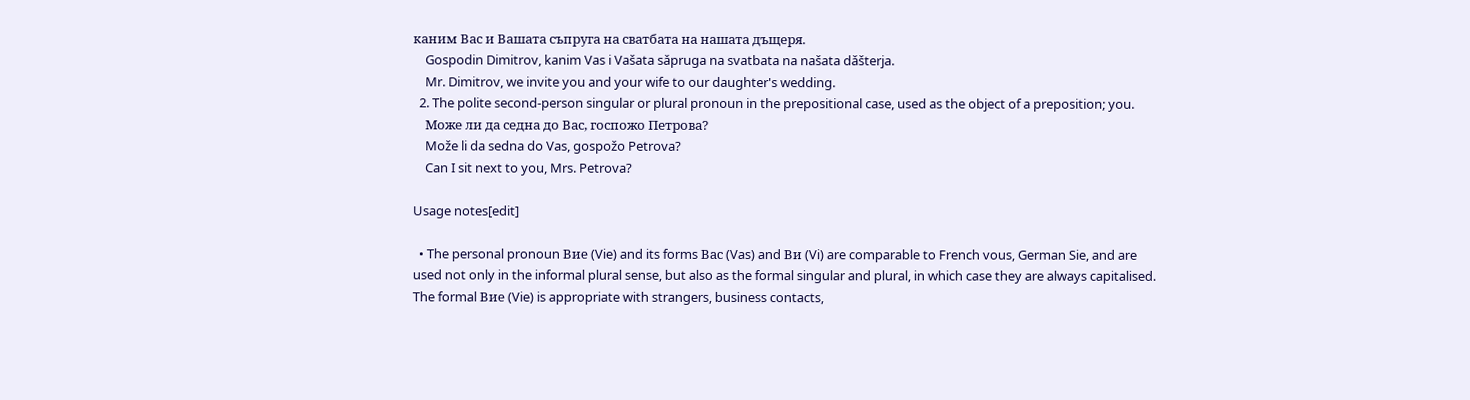каним Вас и Вашата съпруга на сватбата на нашата дъщеря.
    Gospodin Dimitrov, kanim Vas i Vašata sǎpruga na svatbata na našata dǎšterja.
    Mr. Dimitrov, we invite you and your wife to our daughter's wedding.
  2. The polite second-person singular or plural pronoun in the prepositional case, used as the object of a preposition; you.
    Може ли да седна до Вас, госпожо Петрова?
    Može li da sedna do Vas, gospožo Petrova?
    Can I sit next to you, Mrs. Petrova?

Usage notes[edit]

  • The personal pronoun Вие (Vie) and its forms Вас (Vas) and Ви (Vi) are comparable to French vous, German Sie, and are used not only in the informal plural sense, but also as the formal singular and plural, in which case they are always capitalised. The formal Вие (Vie) is appropriate with strangers, business contacts,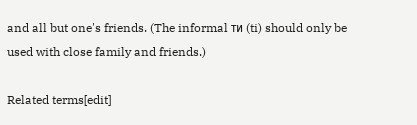and all but one's friends. (The informal ти (ti) should only be used with close family and friends.)

Related terms[edit]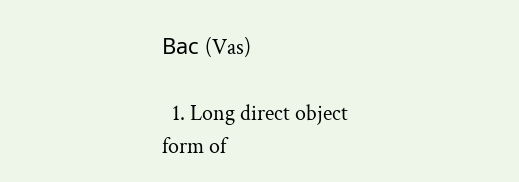Вас (Vas)

  1. Long direct object form of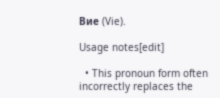Вие (Vie).

Usage notes[edit]

  • This pronoun form often incorrectly replaces the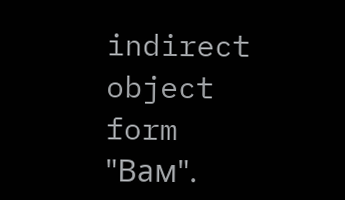indirect object form "Вам".